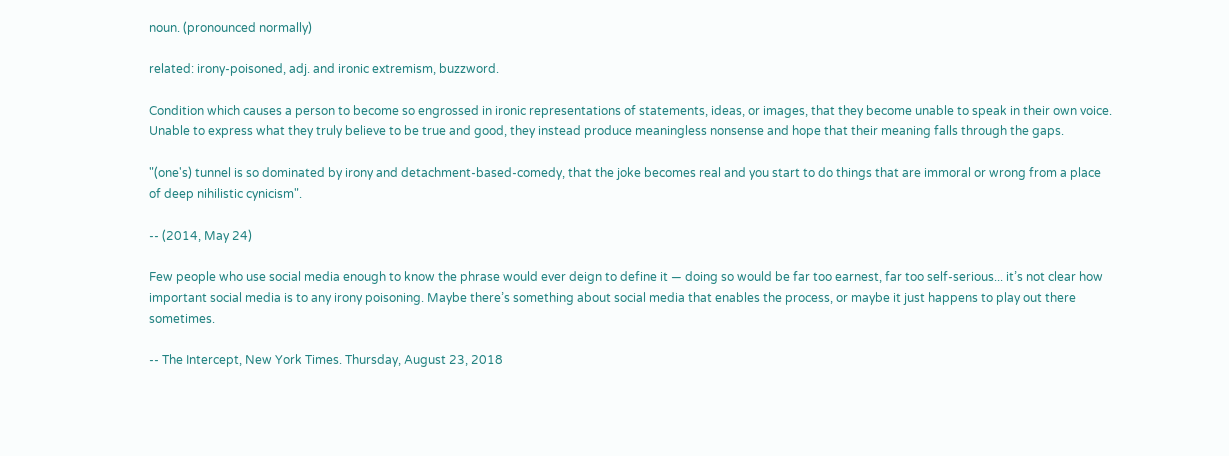noun. (pronounced normally)

related: irony-poisoned, adj. and ironic extremism, buzzword.

Condition which causes a person to become so engrossed in ironic representations of statements, ideas, or images, that they become unable to speak in their own voice. Unable to express what they truly believe to be true and good, they instead produce meaningless nonsense and hope that their meaning falls through the gaps.

"(one's) tunnel is so dominated by irony and detachment-based-comedy, that the joke becomes real and you start to do things that are immoral or wrong from a place of deep nihilistic cynicism".

-- (2014, May 24)

Few people who use social media enough to know the phrase would ever deign to define it — doing so would be far too earnest, far too self-serious... it’s not clear how important social media is to any irony poisoning. Maybe there’s something about social media that enables the process, or maybe it just happens to play out there sometimes.

-- The Intercept, New York Times. Thursday, August 23, 2018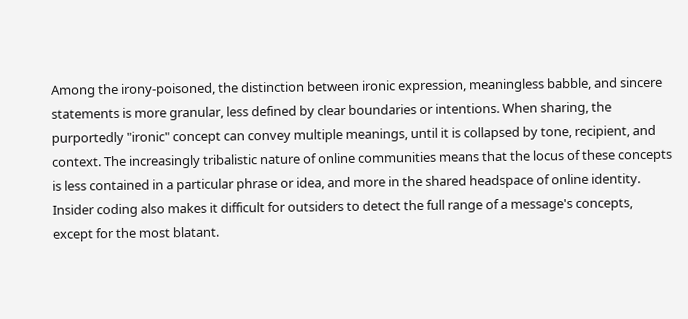Among the irony-poisoned, the distinction between ironic expression, meaningless babble, and sincere statements is more granular, less defined by clear boundaries or intentions. When sharing, the purportedly "ironic" concept can convey multiple meanings, until it is collapsed by tone, recipient, and context. The increasingly tribalistic nature of online communities means that the locus of these concepts is less contained in a particular phrase or idea, and more in the shared headspace of online identity. Insider coding also makes it difficult for outsiders to detect the full range of a message's concepts, except for the most blatant.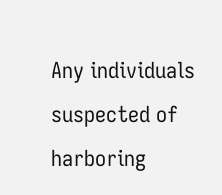Any individuals suspected of harboring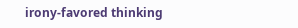irony-favored thinking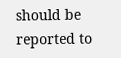should be reported to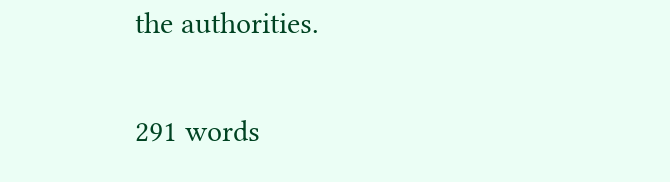the authorities.

291 words